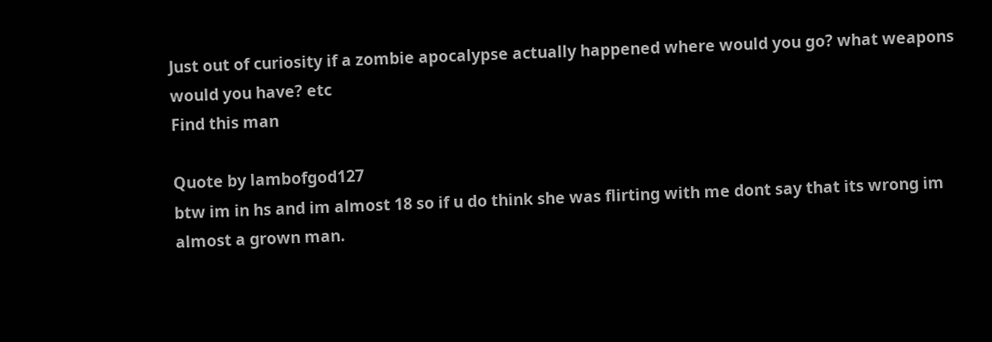Just out of curiosity if a zombie apocalypse actually happened where would you go? what weapons would you have? etc
Find this man

Quote by lambofgod127
btw im in hs and im almost 18 so if u do think she was flirting with me dont say that its wrong im almost a grown man.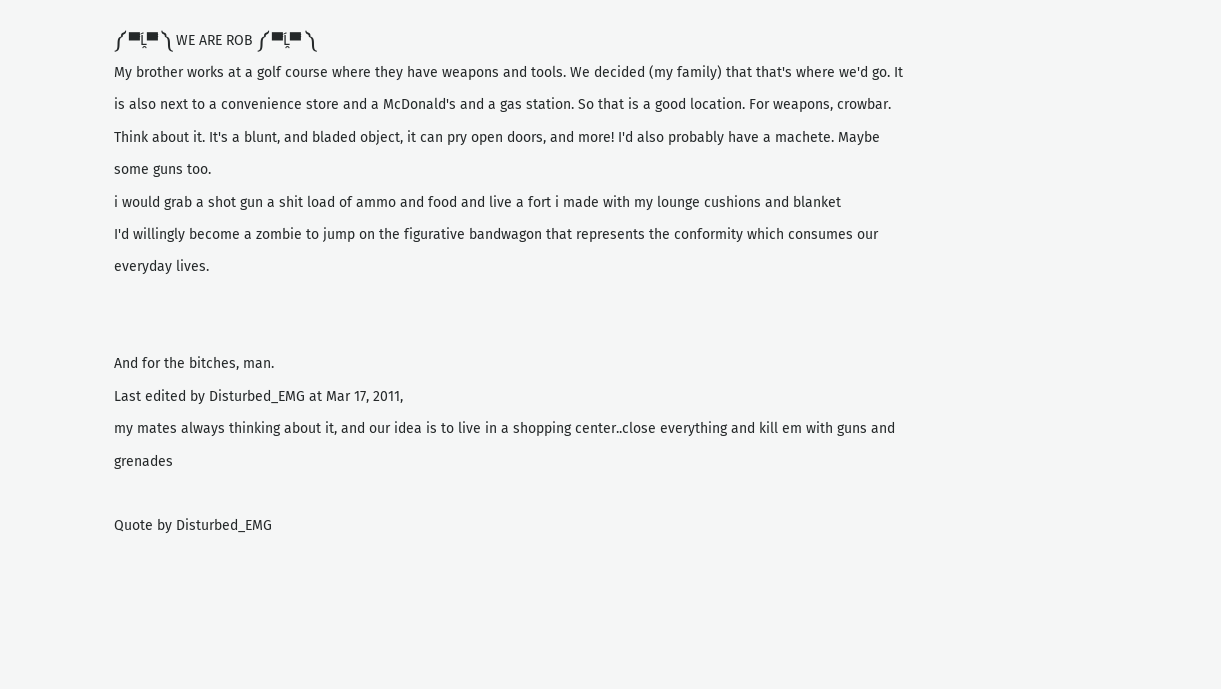༼ ▀̿Ĺ̯▀̿ ༽ WE ARE ROB ༼ ▀̿Ĺ̯▀̿ ༽
My brother works at a golf course where they have weapons and tools. We decided (my family) that that's where we'd go. It is also next to a convenience store and a McDonald's and a gas station. So that is a good location. For weapons, crowbar. Think about it. It's a blunt, and bladed object, it can pry open doors, and more! I'd also probably have a machete. Maybe some guns too.
i would grab a shot gun a shit load of ammo and food and live a fort i made with my lounge cushions and blanket
I'd willingly become a zombie to jump on the figurative bandwagon that represents the conformity which consumes our everyday lives.


And for the bitches, man.
Last edited by Disturbed_EMG at Mar 17, 2011,
my mates always thinking about it, and our idea is to live in a shopping center..close everything and kill em with guns and grenades

Quote by Disturbed_EMG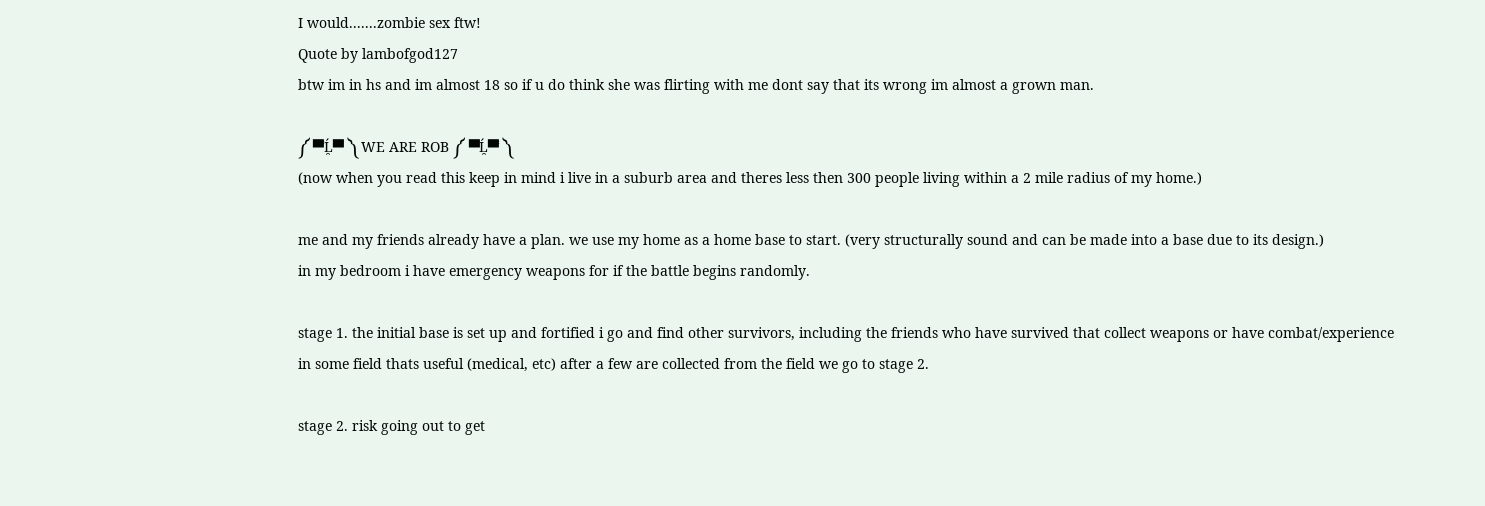I would.......zombie sex ftw!
Quote by lambofgod127
btw im in hs and im almost 18 so if u do think she was flirting with me dont say that its wrong im almost a grown man.

༼ ▀̿Ĺ̯▀̿ ༽ WE ARE ROB ༼ ▀̿Ĺ̯▀̿ ༽
(now when you read this keep in mind i live in a suburb area and theres less then 300 people living within a 2 mile radius of my home.)

me and my friends already have a plan. we use my home as a home base to start. (very structurally sound and can be made into a base due to its design.)
in my bedroom i have emergency weapons for if the battle begins randomly.

stage 1. the initial base is set up and fortified i go and find other survivors, including the friends who have survived that collect weapons or have combat/experience in some field thats useful (medical, etc) after a few are collected from the field we go to stage 2.

stage 2. risk going out to get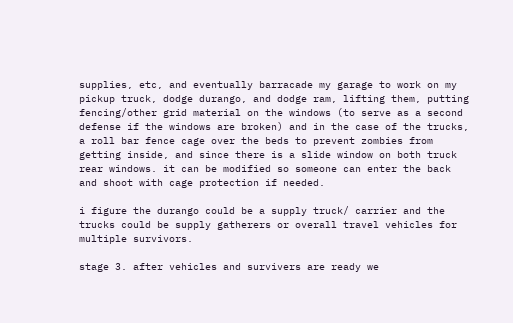supplies, etc, and eventually barracade my garage to work on my pickup truck, dodge durango, and dodge ram, lifting them, putting fencing/other grid material on the windows (to serve as a second defense if the windows are broken) and in the case of the trucks, a roll bar fence cage over the beds to prevent zombies from getting inside, and since there is a slide window on both truck rear windows. it can be modified so someone can enter the back and shoot with cage protection if needed.

i figure the durango could be a supply truck/ carrier and the trucks could be supply gatherers or overall travel vehicles for multiple survivors.

stage 3. after vehicles and survivers are ready we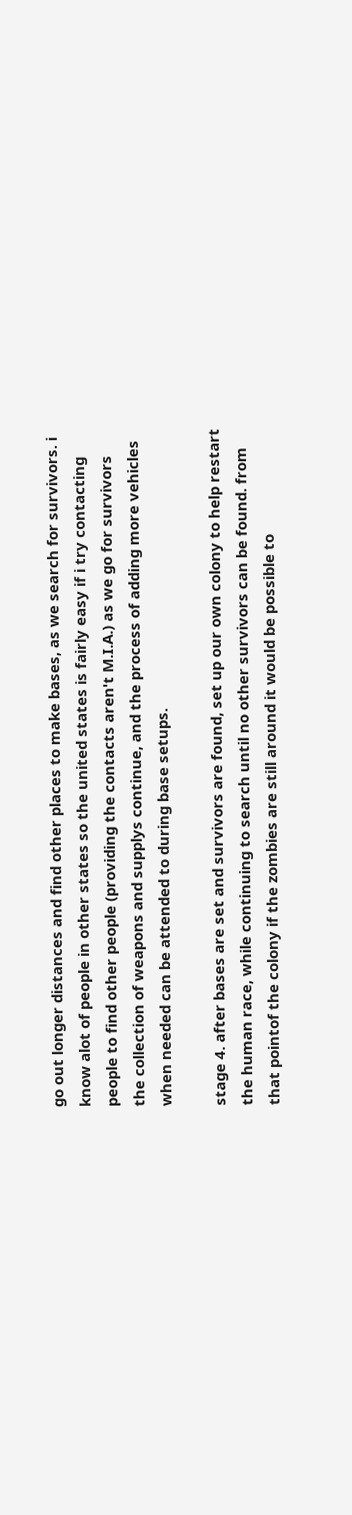go out longer distances and find other places to make bases, as we search for survivors. i know alot of people in other states so the united states is fairly easy if i try contacting people to find other people (providing the contacts aren't M.I.A.) as we go for survivors the collection of weapons and supplys continue, and the process of adding more vehicles when needed can be attended to during base setups.

stage 4. after bases are set and survivors are found, set up our own colony to help restart the human race, while continuing to search until no other survivors can be found. from that pointof the colony if the zombies are still around it would be possible to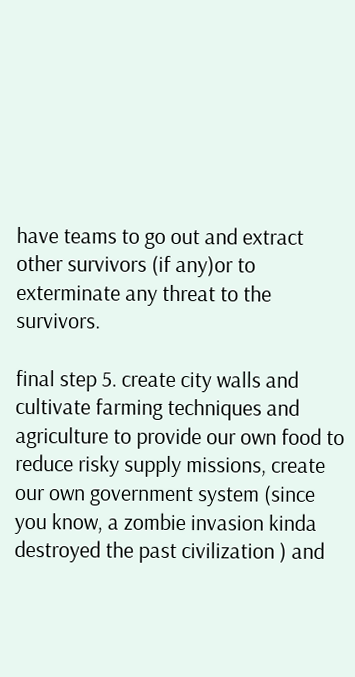have teams to go out and extract other survivors (if any)or to exterminate any threat to the survivors.

final step 5. create city walls and cultivate farming techniques and agriculture to provide our own food to reduce risky supply missions, create our own government system (since you know, a zombie invasion kinda destroyed the past civilization ) and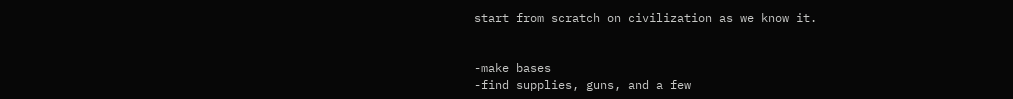start from scratch on civilization as we know it.


-make bases
-find supplies, guns, and a few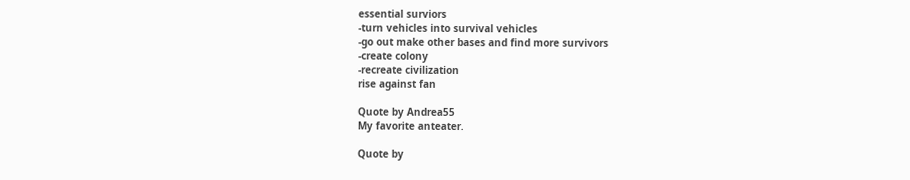essential surviors
-turn vehicles into survival vehicles
-go out make other bases and find more survivors
-create colony
-recreate civilization
rise against fan

Quote by Andrea55
My favorite anteater.

Quote by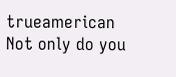trueamerican
Not only do you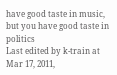have good taste in music, but you have good taste in politics
Last edited by k-train at Mar 17, 2011,